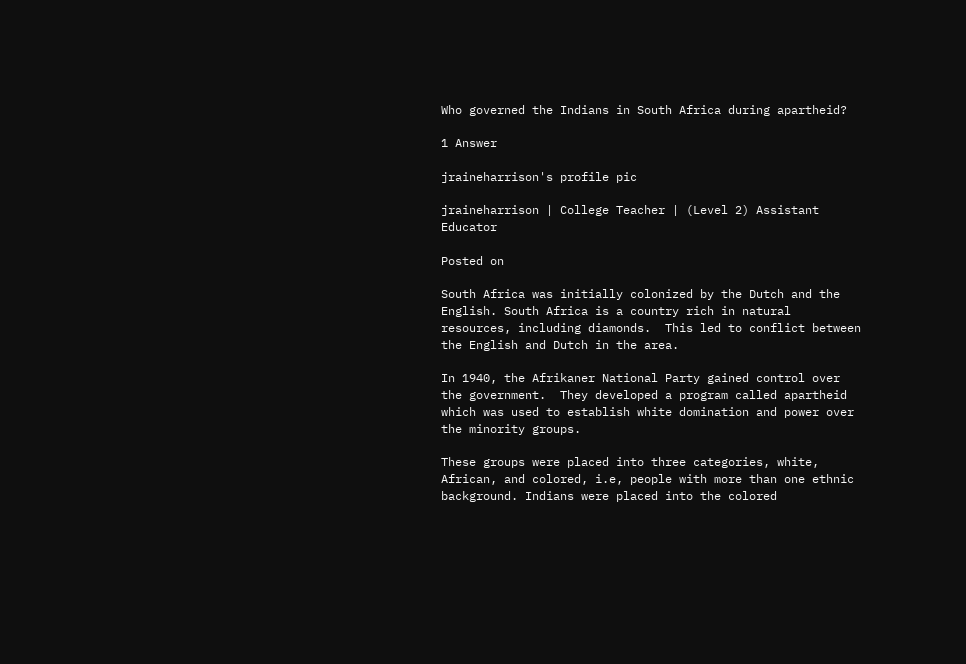Who governed the Indians in South Africa during apartheid?

1 Answer

jraineharrison's profile pic

jraineharrison | College Teacher | (Level 2) Assistant Educator

Posted on

South Africa was initially colonized by the Dutch and the English. South Africa is a country rich in natural resources, including diamonds.  This led to conflict between the English and Dutch in the area.

In 1940, the Afrikaner National Party gained control over the government.  They developed a program called apartheid which was used to establish white domination and power over the minority groups.

These groups were placed into three categories, white, African, and colored, i.e, people with more than one ethnic background. Indians were placed into the colored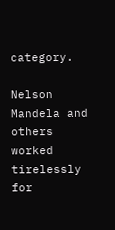category.

Nelson Mandela and others worked tirelessly for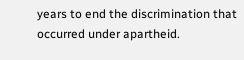years to end the discrimination that occurred under apartheid.